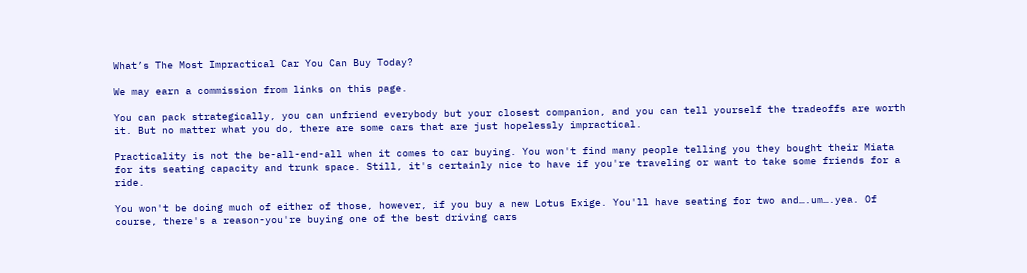What’s The Most Impractical Car You Can Buy Today?

We may earn a commission from links on this page.

You can pack strategically, you can unfriend everybody but your closest companion, and you can tell yourself the tradeoffs are worth it. But no matter what you do, there are some cars that are just hopelessly impractical.

Practicality is not the be-all-end-all when it comes to car buying. You won't find many people telling you they bought their Miata for its seating capacity and trunk space. Still, it's certainly nice to have if you're traveling or want to take some friends for a ride.

You won't be doing much of either of those, however, if you buy a new Lotus Exige. You'll have seating for two and….um….yea. Of course, there's a reason-you're buying one of the best driving cars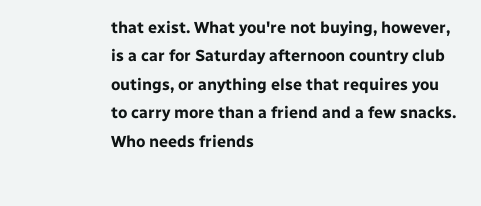that exist. What you're not buying, however, is a car for Saturday afternoon country club outings, or anything else that requires you to carry more than a friend and a few snacks. Who needs friends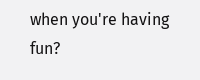when you're having fun?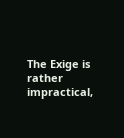The Exige is rather impractical,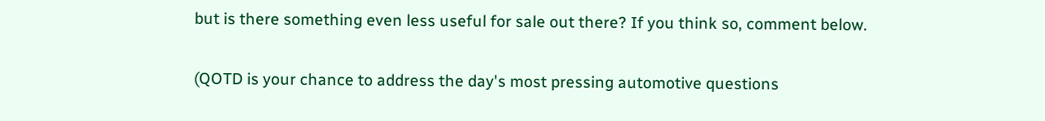but is there something even less useful for sale out there? If you think so, comment below.

(QOTD is your chance to address the day's most pressing automotive questions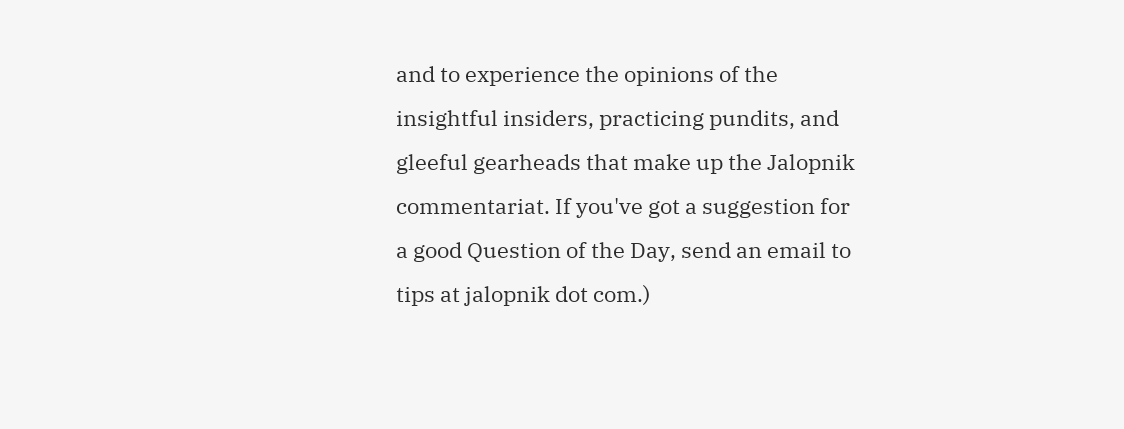and to experience the opinions of the insightful insiders, practicing pundits, and gleeful gearheads that make up the Jalopnik commentariat. If you've got a suggestion for a good Question of the Day, send an email to tips at jalopnik dot com.)